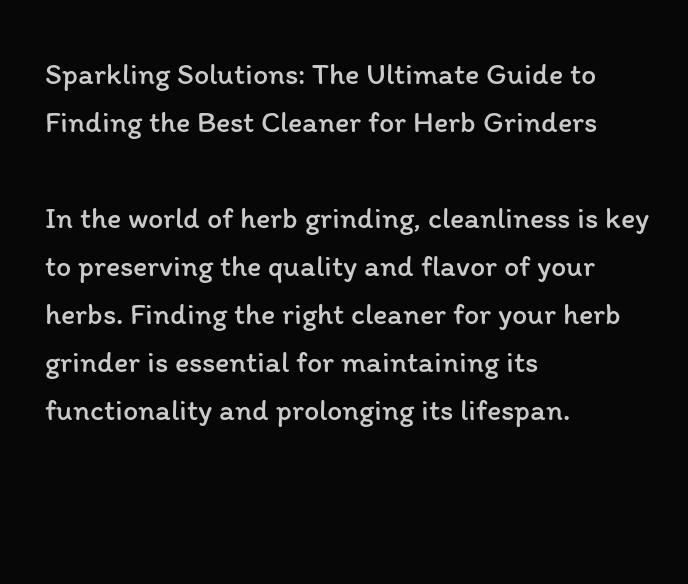Sparkling Solutions: The Ultimate Guide to Finding the Best Cleaner for Herb Grinders

In the world of herb grinding, cleanliness is key to preserving the quality and flavor of your herbs. Finding the right cleaner for your herb grinder is essential for maintaining its functionality and prolonging its lifespan.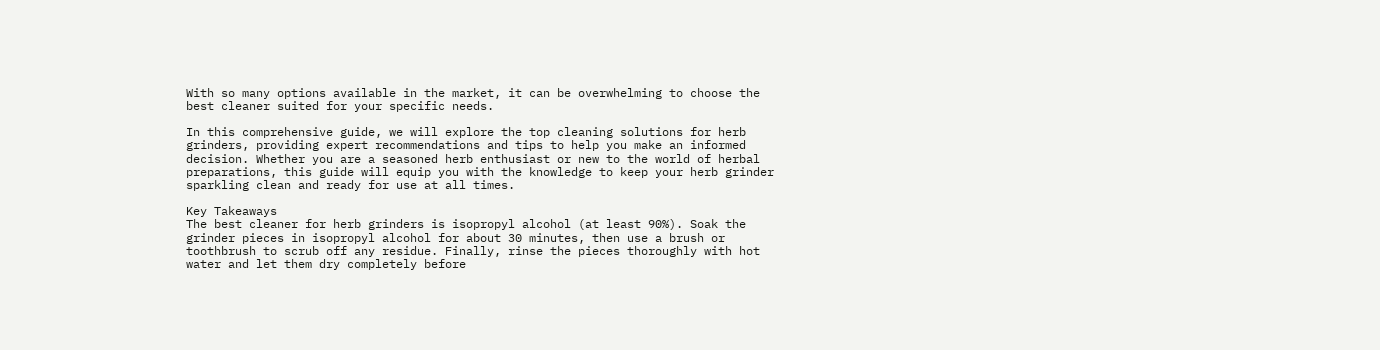With so many options available in the market, it can be overwhelming to choose the best cleaner suited for your specific needs.

In this comprehensive guide, we will explore the top cleaning solutions for herb grinders, providing expert recommendations and tips to help you make an informed decision. Whether you are a seasoned herb enthusiast or new to the world of herbal preparations, this guide will equip you with the knowledge to keep your herb grinder sparkling clean and ready for use at all times.

Key Takeaways
The best cleaner for herb grinders is isopropyl alcohol (at least 90%). Soak the grinder pieces in isopropyl alcohol for about 30 minutes, then use a brush or toothbrush to scrub off any residue. Finally, rinse the pieces thoroughly with hot water and let them dry completely before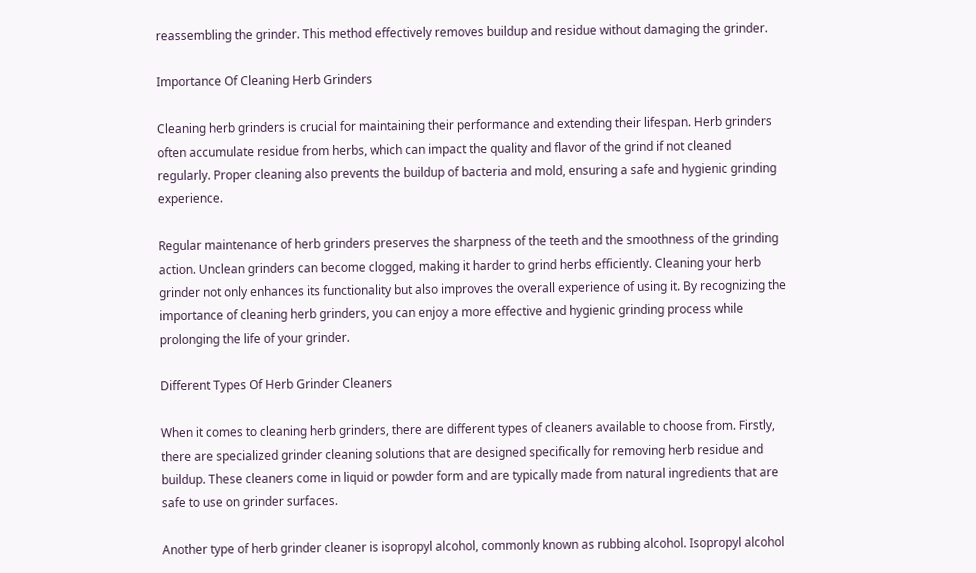reassembling the grinder. This method effectively removes buildup and residue without damaging the grinder.

Importance Of Cleaning Herb Grinders

Cleaning herb grinders is crucial for maintaining their performance and extending their lifespan. Herb grinders often accumulate residue from herbs, which can impact the quality and flavor of the grind if not cleaned regularly. Proper cleaning also prevents the buildup of bacteria and mold, ensuring a safe and hygienic grinding experience.

Regular maintenance of herb grinders preserves the sharpness of the teeth and the smoothness of the grinding action. Unclean grinders can become clogged, making it harder to grind herbs efficiently. Cleaning your herb grinder not only enhances its functionality but also improves the overall experience of using it. By recognizing the importance of cleaning herb grinders, you can enjoy a more effective and hygienic grinding process while prolonging the life of your grinder.

Different Types Of Herb Grinder Cleaners

When it comes to cleaning herb grinders, there are different types of cleaners available to choose from. Firstly, there are specialized grinder cleaning solutions that are designed specifically for removing herb residue and buildup. These cleaners come in liquid or powder form and are typically made from natural ingredients that are safe to use on grinder surfaces.

Another type of herb grinder cleaner is isopropyl alcohol, commonly known as rubbing alcohol. Isopropyl alcohol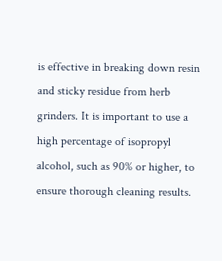is effective in breaking down resin and sticky residue from herb grinders. It is important to use a high percentage of isopropyl alcohol, such as 90% or higher, to ensure thorough cleaning results.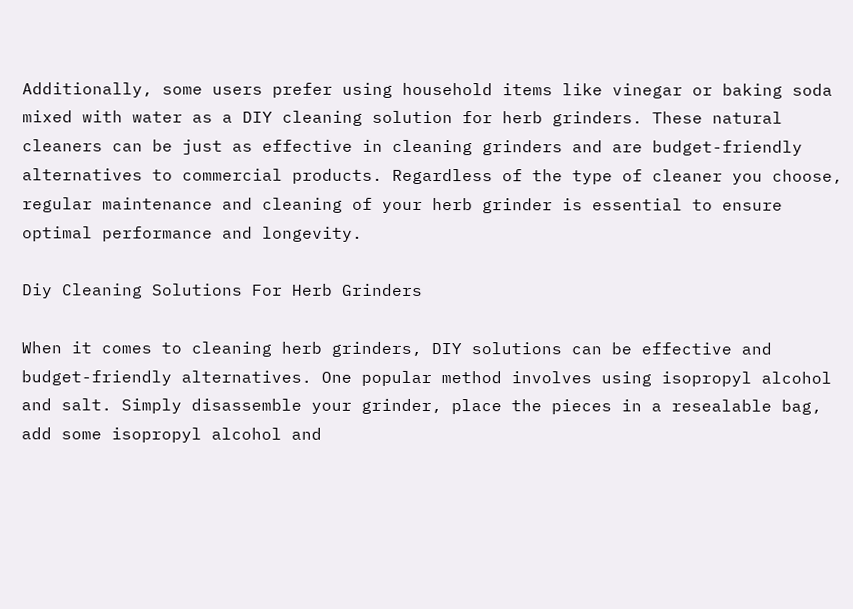Additionally, some users prefer using household items like vinegar or baking soda mixed with water as a DIY cleaning solution for herb grinders. These natural cleaners can be just as effective in cleaning grinders and are budget-friendly alternatives to commercial products. Regardless of the type of cleaner you choose, regular maintenance and cleaning of your herb grinder is essential to ensure optimal performance and longevity.

Diy Cleaning Solutions For Herb Grinders

When it comes to cleaning herb grinders, DIY solutions can be effective and budget-friendly alternatives. One popular method involves using isopropyl alcohol and salt. Simply disassemble your grinder, place the pieces in a resealable bag, add some isopropyl alcohol and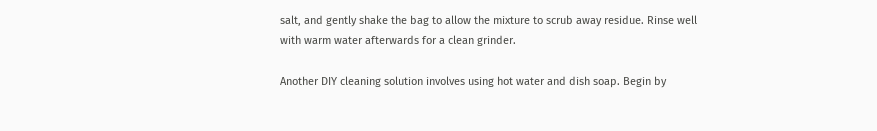salt, and gently shake the bag to allow the mixture to scrub away residue. Rinse well with warm water afterwards for a clean grinder.

Another DIY cleaning solution involves using hot water and dish soap. Begin by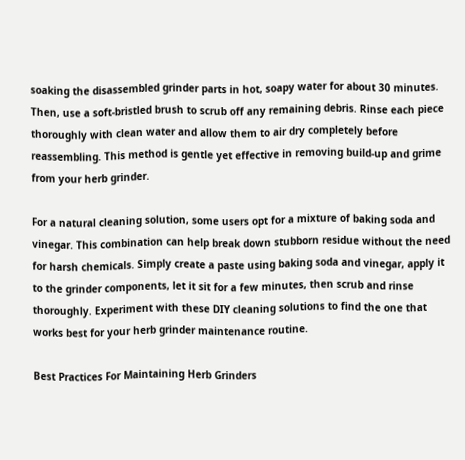soaking the disassembled grinder parts in hot, soapy water for about 30 minutes. Then, use a soft-bristled brush to scrub off any remaining debris. Rinse each piece thoroughly with clean water and allow them to air dry completely before reassembling. This method is gentle yet effective in removing build-up and grime from your herb grinder.

For a natural cleaning solution, some users opt for a mixture of baking soda and vinegar. This combination can help break down stubborn residue without the need for harsh chemicals. Simply create a paste using baking soda and vinegar, apply it to the grinder components, let it sit for a few minutes, then scrub and rinse thoroughly. Experiment with these DIY cleaning solutions to find the one that works best for your herb grinder maintenance routine.

Best Practices For Maintaining Herb Grinders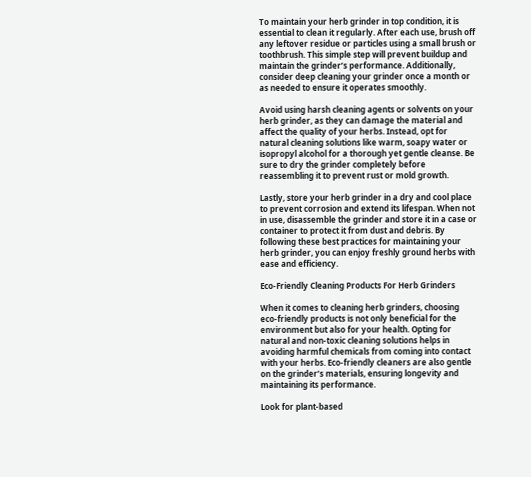To maintain your herb grinder in top condition, it is essential to clean it regularly. After each use, brush off any leftover residue or particles using a small brush or toothbrush. This simple step will prevent buildup and maintain the grinder’s performance. Additionally, consider deep cleaning your grinder once a month or as needed to ensure it operates smoothly.

Avoid using harsh cleaning agents or solvents on your herb grinder, as they can damage the material and affect the quality of your herbs. Instead, opt for natural cleaning solutions like warm, soapy water or isopropyl alcohol for a thorough yet gentle cleanse. Be sure to dry the grinder completely before reassembling it to prevent rust or mold growth.

Lastly, store your herb grinder in a dry and cool place to prevent corrosion and extend its lifespan. When not in use, disassemble the grinder and store it in a case or container to protect it from dust and debris. By following these best practices for maintaining your herb grinder, you can enjoy freshly ground herbs with ease and efficiency.

Eco-Friendly Cleaning Products For Herb Grinders

When it comes to cleaning herb grinders, choosing eco-friendly products is not only beneficial for the environment but also for your health. Opting for natural and non-toxic cleaning solutions helps in avoiding harmful chemicals from coming into contact with your herbs. Eco-friendly cleaners are also gentle on the grinder’s materials, ensuring longevity and maintaining its performance.

Look for plant-based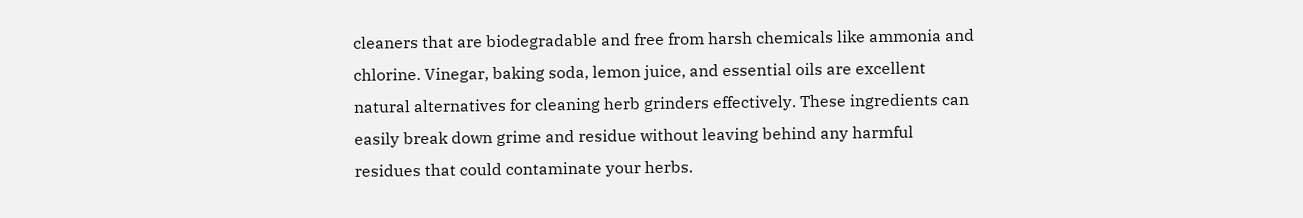cleaners that are biodegradable and free from harsh chemicals like ammonia and chlorine. Vinegar, baking soda, lemon juice, and essential oils are excellent natural alternatives for cleaning herb grinders effectively. These ingredients can easily break down grime and residue without leaving behind any harmful residues that could contaminate your herbs.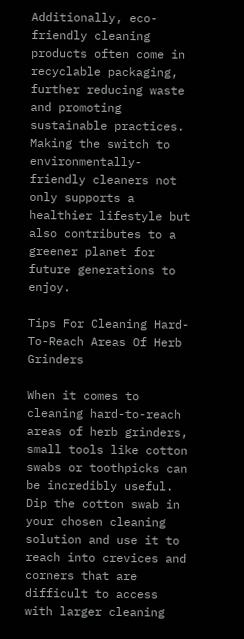Additionally, eco-friendly cleaning products often come in recyclable packaging, further reducing waste and promoting sustainable practices. Making the switch to environmentally-friendly cleaners not only supports a healthier lifestyle but also contributes to a greener planet for future generations to enjoy.

Tips For Cleaning Hard-To-Reach Areas Of Herb Grinders

When it comes to cleaning hard-to-reach areas of herb grinders, small tools like cotton swabs or toothpicks can be incredibly useful. Dip the cotton swab in your chosen cleaning solution and use it to reach into crevices and corners that are difficult to access with larger cleaning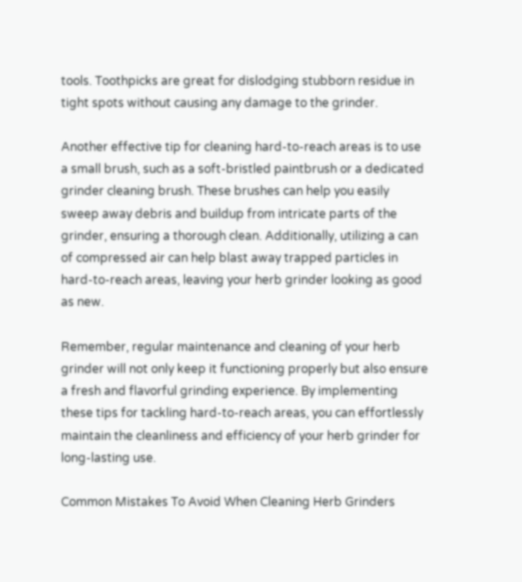tools. Toothpicks are great for dislodging stubborn residue in tight spots without causing any damage to the grinder.

Another effective tip for cleaning hard-to-reach areas is to use a small brush, such as a soft-bristled paintbrush or a dedicated grinder cleaning brush. These brushes can help you easily sweep away debris and buildup from intricate parts of the grinder, ensuring a thorough clean. Additionally, utilizing a can of compressed air can help blast away trapped particles in hard-to-reach areas, leaving your herb grinder looking as good as new.

Remember, regular maintenance and cleaning of your herb grinder will not only keep it functioning properly but also ensure a fresh and flavorful grinding experience. By implementing these tips for tackling hard-to-reach areas, you can effortlessly maintain the cleanliness and efficiency of your herb grinder for long-lasting use.

Common Mistakes To Avoid When Cleaning Herb Grinders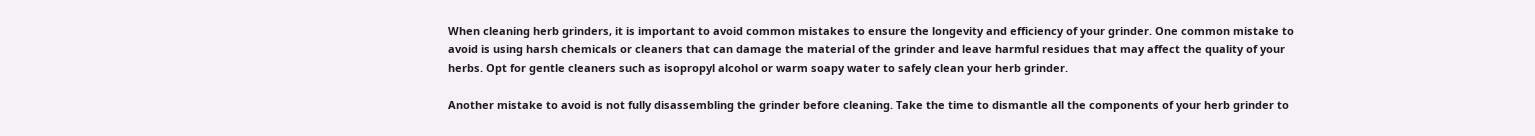When cleaning herb grinders, it is important to avoid common mistakes to ensure the longevity and efficiency of your grinder. One common mistake to avoid is using harsh chemicals or cleaners that can damage the material of the grinder and leave harmful residues that may affect the quality of your herbs. Opt for gentle cleaners such as isopropyl alcohol or warm soapy water to safely clean your herb grinder.

Another mistake to avoid is not fully disassembling the grinder before cleaning. Take the time to dismantle all the components of your herb grinder to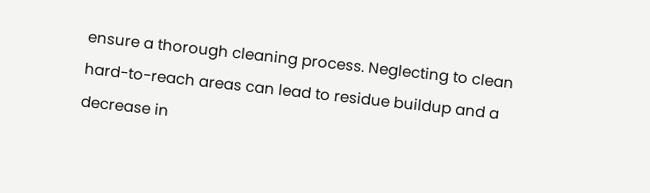ensure a thorough cleaning process. Neglecting to clean hard-to-reach areas can lead to residue buildup and a decrease in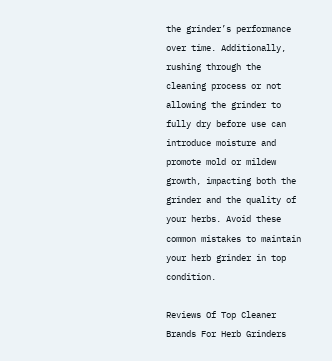the grinder’s performance over time. Additionally, rushing through the cleaning process or not allowing the grinder to fully dry before use can introduce moisture and promote mold or mildew growth, impacting both the grinder and the quality of your herbs. Avoid these common mistakes to maintain your herb grinder in top condition.

Reviews Of Top Cleaner Brands For Herb Grinders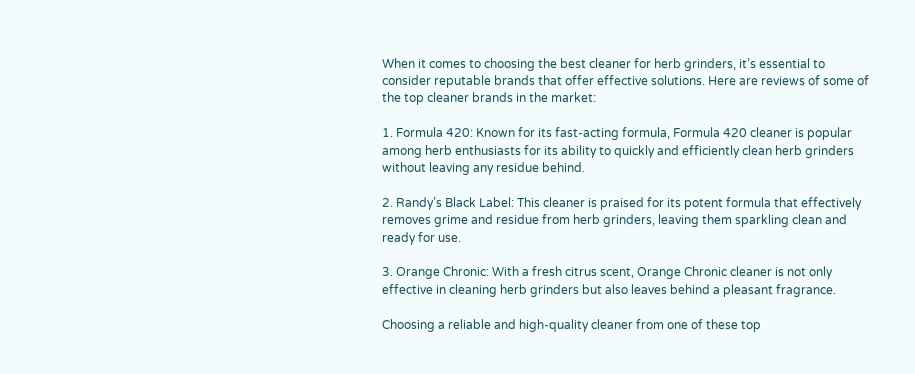When it comes to choosing the best cleaner for herb grinders, it’s essential to consider reputable brands that offer effective solutions. Here are reviews of some of the top cleaner brands in the market:

1. Formula 420: Known for its fast-acting formula, Formula 420 cleaner is popular among herb enthusiasts for its ability to quickly and efficiently clean herb grinders without leaving any residue behind.

2. Randy’s Black Label: This cleaner is praised for its potent formula that effectively removes grime and residue from herb grinders, leaving them sparkling clean and ready for use.

3. Orange Chronic: With a fresh citrus scent, Orange Chronic cleaner is not only effective in cleaning herb grinders but also leaves behind a pleasant fragrance.

Choosing a reliable and high-quality cleaner from one of these top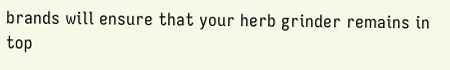brands will ensure that your herb grinder remains in top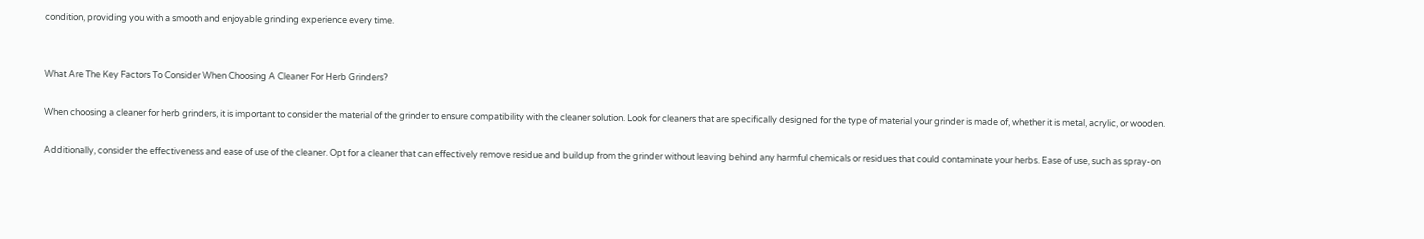condition, providing you with a smooth and enjoyable grinding experience every time.


What Are The Key Factors To Consider When Choosing A Cleaner For Herb Grinders?

When choosing a cleaner for herb grinders, it is important to consider the material of the grinder to ensure compatibility with the cleaner solution. Look for cleaners that are specifically designed for the type of material your grinder is made of, whether it is metal, acrylic, or wooden.

Additionally, consider the effectiveness and ease of use of the cleaner. Opt for a cleaner that can effectively remove residue and buildup from the grinder without leaving behind any harmful chemicals or residues that could contaminate your herbs. Ease of use, such as spray-on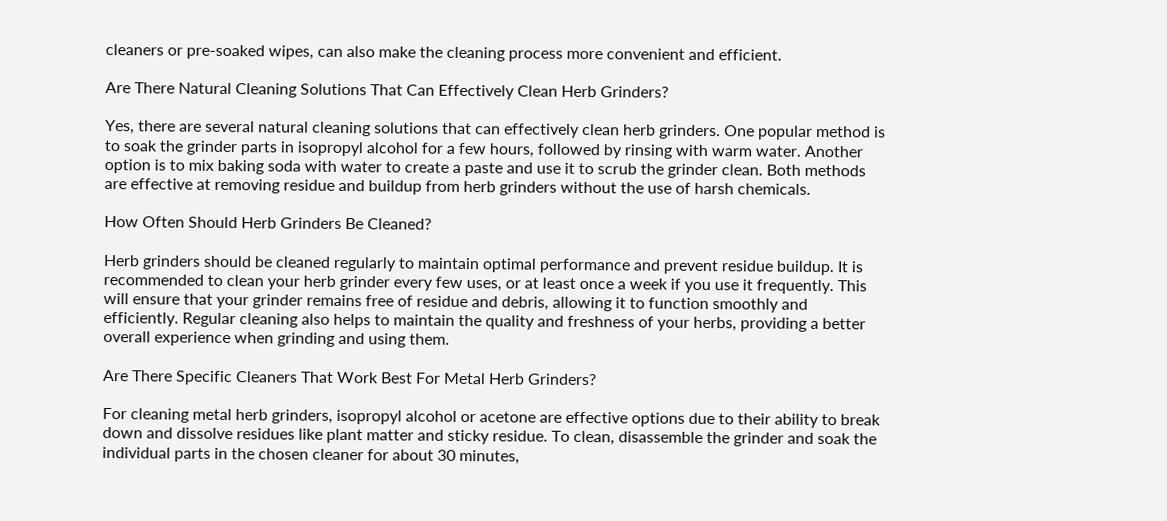cleaners or pre-soaked wipes, can also make the cleaning process more convenient and efficient.

Are There Natural Cleaning Solutions That Can Effectively Clean Herb Grinders?

Yes, there are several natural cleaning solutions that can effectively clean herb grinders. One popular method is to soak the grinder parts in isopropyl alcohol for a few hours, followed by rinsing with warm water. Another option is to mix baking soda with water to create a paste and use it to scrub the grinder clean. Both methods are effective at removing residue and buildup from herb grinders without the use of harsh chemicals.

How Often Should Herb Grinders Be Cleaned?

Herb grinders should be cleaned regularly to maintain optimal performance and prevent residue buildup. It is recommended to clean your herb grinder every few uses, or at least once a week if you use it frequently. This will ensure that your grinder remains free of residue and debris, allowing it to function smoothly and efficiently. Regular cleaning also helps to maintain the quality and freshness of your herbs, providing a better overall experience when grinding and using them.

Are There Specific Cleaners That Work Best For Metal Herb Grinders?

For cleaning metal herb grinders, isopropyl alcohol or acetone are effective options due to their ability to break down and dissolve residues like plant matter and sticky residue. To clean, disassemble the grinder and soak the individual parts in the chosen cleaner for about 30 minutes,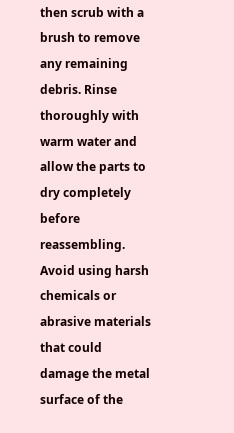then scrub with a brush to remove any remaining debris. Rinse thoroughly with warm water and allow the parts to dry completely before reassembling. Avoid using harsh chemicals or abrasive materials that could damage the metal surface of the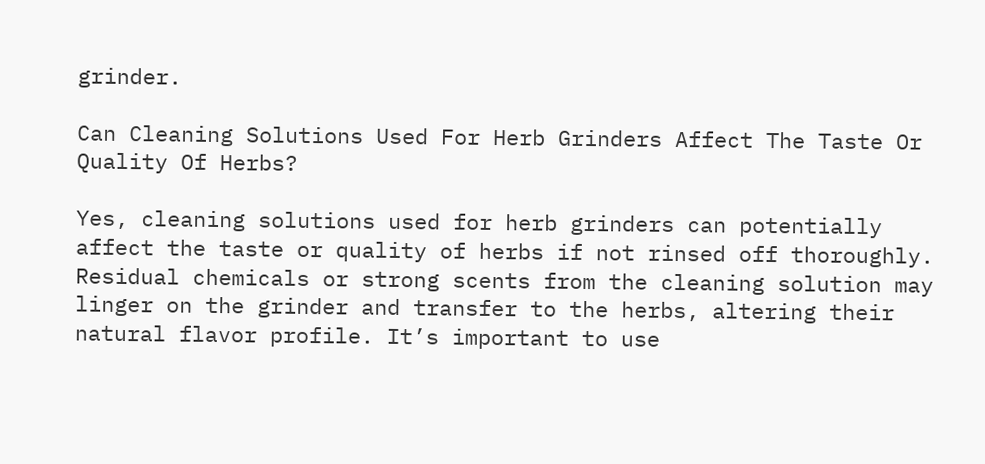grinder.

Can Cleaning Solutions Used For Herb Grinders Affect The Taste Or Quality Of Herbs?

Yes, cleaning solutions used for herb grinders can potentially affect the taste or quality of herbs if not rinsed off thoroughly. Residual chemicals or strong scents from the cleaning solution may linger on the grinder and transfer to the herbs, altering their natural flavor profile. It’s important to use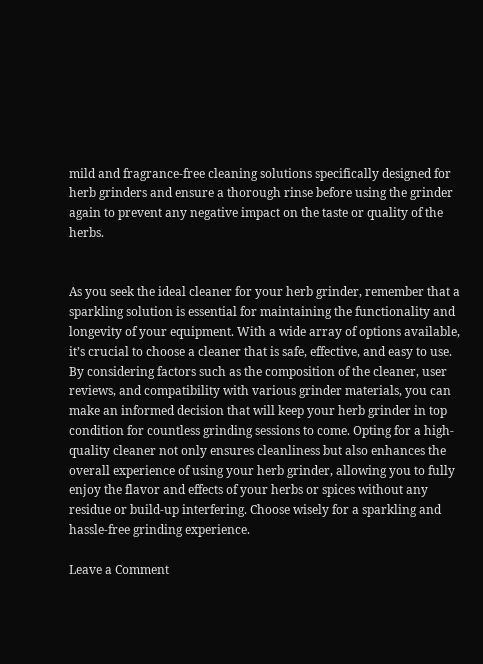mild and fragrance-free cleaning solutions specifically designed for herb grinders and ensure a thorough rinse before using the grinder again to prevent any negative impact on the taste or quality of the herbs.


As you seek the ideal cleaner for your herb grinder, remember that a sparkling solution is essential for maintaining the functionality and longevity of your equipment. With a wide array of options available, it’s crucial to choose a cleaner that is safe, effective, and easy to use. By considering factors such as the composition of the cleaner, user reviews, and compatibility with various grinder materials, you can make an informed decision that will keep your herb grinder in top condition for countless grinding sessions to come. Opting for a high-quality cleaner not only ensures cleanliness but also enhances the overall experience of using your herb grinder, allowing you to fully enjoy the flavor and effects of your herbs or spices without any residue or build-up interfering. Choose wisely for a sparkling and hassle-free grinding experience.

Leave a Comment